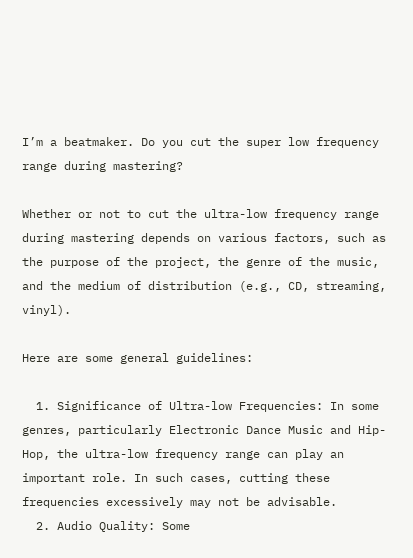I’m a beatmaker. Do you cut the super low frequency range during mastering?

Whether or not to cut the ultra-low frequency range during mastering depends on various factors, such as the purpose of the project, the genre of the music, and the medium of distribution (e.g., CD, streaming, vinyl).

Here are some general guidelines:

  1. Significance of Ultra-low Frequencies: In some genres, particularly Electronic Dance Music and Hip-Hop, the ultra-low frequency range can play an important role. In such cases, cutting these frequencies excessively may not be advisable.
  2. Audio Quality: Some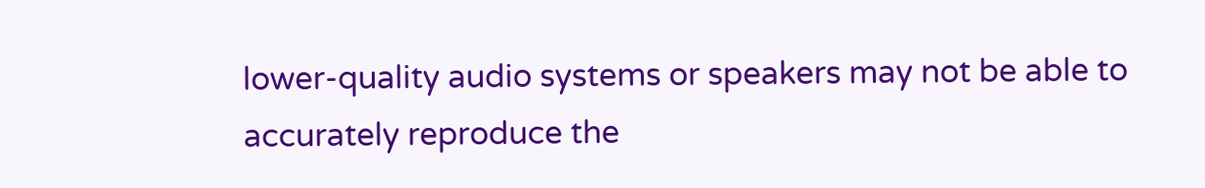lower-quality audio systems or speakers may not be able to accurately reproduce the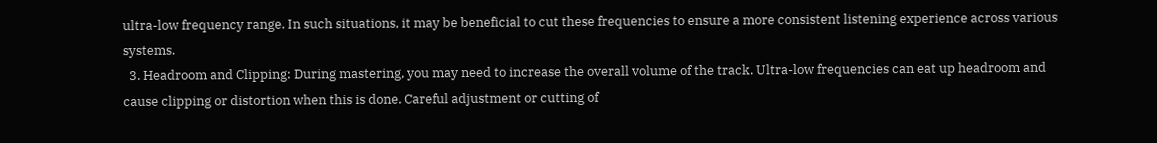ultra-low frequency range. In such situations, it may be beneficial to cut these frequencies to ensure a more consistent listening experience across various systems.
  3. Headroom and Clipping: During mastering, you may need to increase the overall volume of the track. Ultra-low frequencies can eat up headroom and cause clipping or distortion when this is done. Careful adjustment or cutting of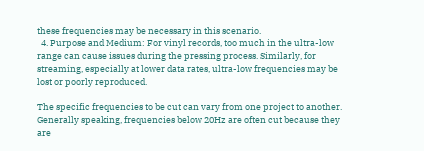these frequencies may be necessary in this scenario.
  4. Purpose and Medium: For vinyl records, too much in the ultra-low range can cause issues during the pressing process. Similarly, for streaming, especially at lower data rates, ultra-low frequencies may be lost or poorly reproduced.

The specific frequencies to be cut can vary from one project to another. Generally speaking, frequencies below 20Hz are often cut because they are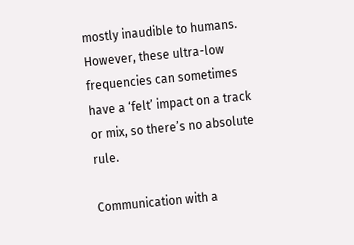mostly inaudible to humans. However, these ultra-low frequencies can sometimes have a ‘felt’ impact on a track or mix, so there’s no absolute rule.

Communication with a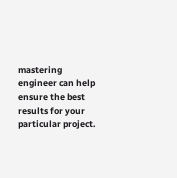mastering engineer can help ensure the best results for your particular project.